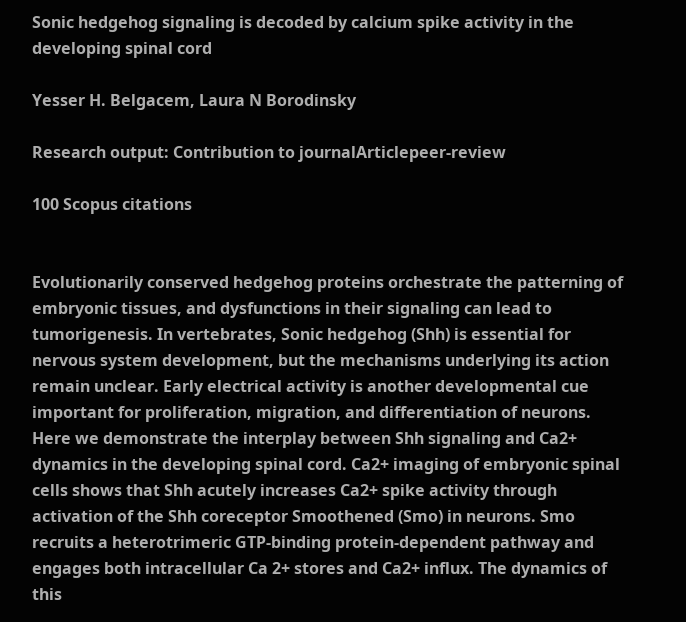Sonic hedgehog signaling is decoded by calcium spike activity in the developing spinal cord

Yesser H. Belgacem, Laura N Borodinsky

Research output: Contribution to journalArticlepeer-review

100 Scopus citations


Evolutionarily conserved hedgehog proteins orchestrate the patterning of embryonic tissues, and dysfunctions in their signaling can lead to tumorigenesis. In vertebrates, Sonic hedgehog (Shh) is essential for nervous system development, but the mechanisms underlying its action remain unclear. Early electrical activity is another developmental cue important for proliferation, migration, and differentiation of neurons. Here we demonstrate the interplay between Shh signaling and Ca2+ dynamics in the developing spinal cord. Ca2+ imaging of embryonic spinal cells shows that Shh acutely increases Ca2+ spike activity through activation of the Shh coreceptor Smoothened (Smo) in neurons. Smo recruits a heterotrimeric GTP-binding protein-dependent pathway and engages both intracellular Ca 2+ stores and Ca2+ influx. The dynamics of this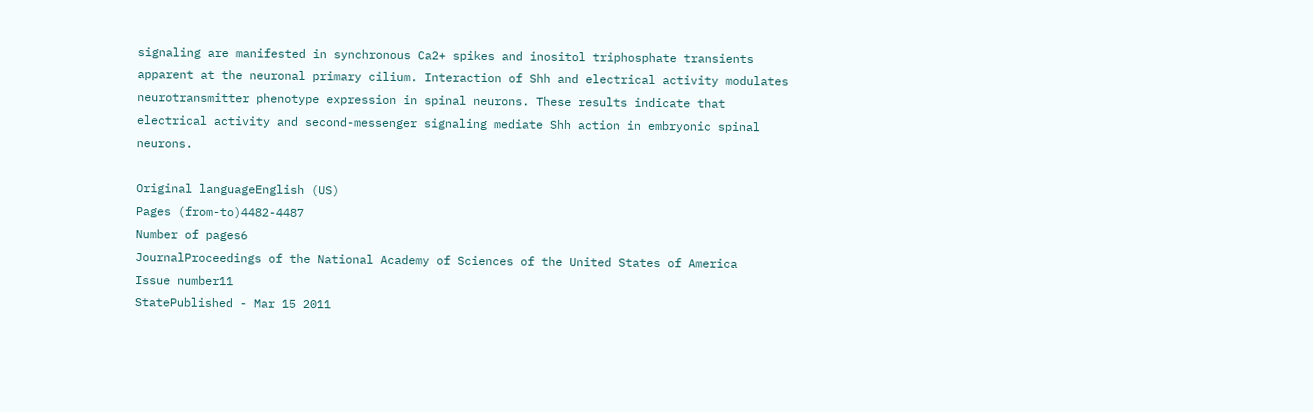signaling are manifested in synchronous Ca2+ spikes and inositol triphosphate transients apparent at the neuronal primary cilium. Interaction of Shh and electrical activity modulates neurotransmitter phenotype expression in spinal neurons. These results indicate that electrical activity and second-messenger signaling mediate Shh action in embryonic spinal neurons.

Original languageEnglish (US)
Pages (from-to)4482-4487
Number of pages6
JournalProceedings of the National Academy of Sciences of the United States of America
Issue number11
StatePublished - Mar 15 2011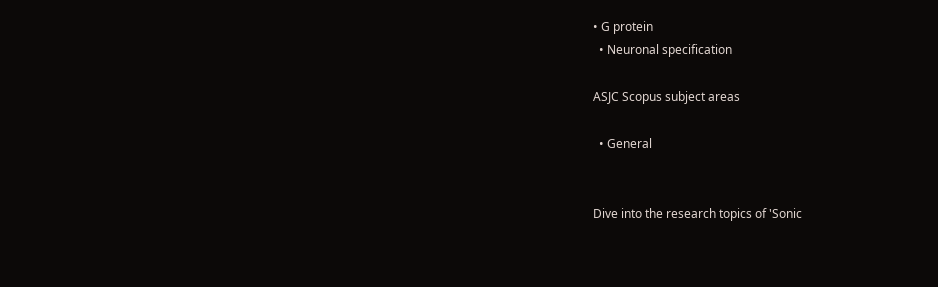• G protein
  • Neuronal specification

ASJC Scopus subject areas

  • General


Dive into the research topics of 'Sonic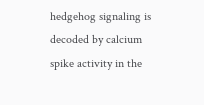hedgehog signaling is decoded by calcium spike activity in the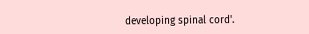developing spinal cord'.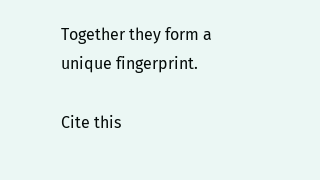Together they form a unique fingerprint.

Cite this